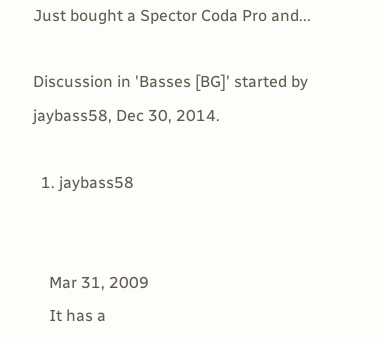Just bought a Spector Coda Pro and...

Discussion in 'Basses [BG]' started by jaybass58, Dec 30, 2014.

  1. jaybass58


    Mar 31, 2009
    It has a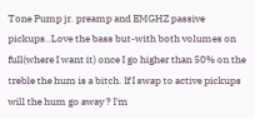Tone Pump jr. preamp and EMGHZ passive pickups..Love the bass but-with both volumes on full(where I want it) once I go higher than 50% on the treble the hum is a bitch. If I swap to active pickups will the hum go away ? I'm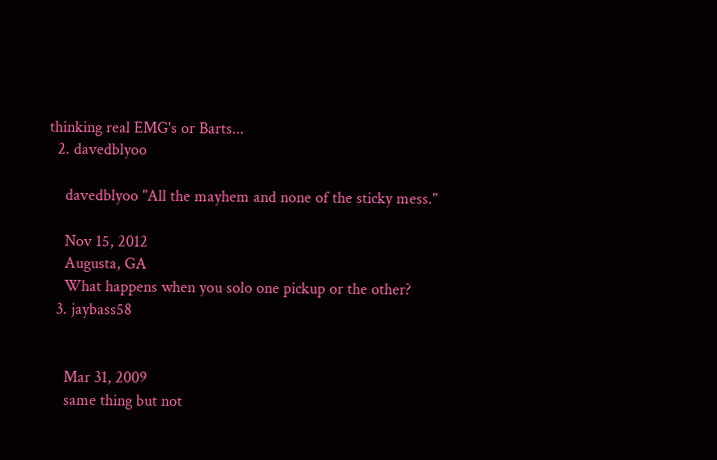thinking real EMG's or Barts...
  2. davedblyoo

    davedblyoo "All the mayhem and none of the sticky mess."

    Nov 15, 2012
    Augusta, GA
    What happens when you solo one pickup or the other?
  3. jaybass58


    Mar 31, 2009
    same thing but not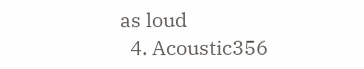as loud
  4. Acoustic356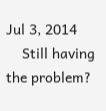Jul 3, 2014
    Still having the problem?